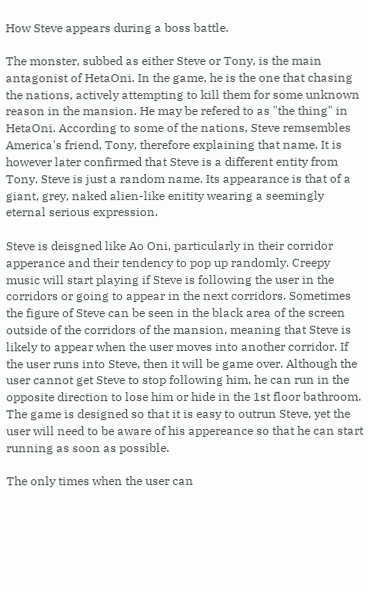How Steve appears during a boss battle.

The monster, subbed as either Steve or Tony, is the main antagonist of HetaOni. In the game, he is the one that chasing the nations, actively attempting to kill them for some unknown reason in the mansion. He may be refered to as "the thing" in HetaOni. According to some of the nations, Steve remsembles America's friend, Tony, therefore explaining that name. It is however later confirmed that Steve is a different entity from Tony. Steve is just a random name. Its appearance is that of a giant, grey, naked alien-like enitity wearing a seemingly eternal serious expression.

Steve is deisgned like Ao Oni, particularly in their corridor apperance and their tendency to pop up randomly. Creepy music will start playing if Steve is following the user in the corridors or going to appear in the next corridors. Sometimes the figure of Steve can be seen in the black area of the screen outside of the corridors of the mansion, meaning that Steve is likely to appear when the user moves into another corridor. If the user runs into Steve, then it will be game over. Although the user cannot get Steve to stop following him, he can run in the opposite direction to lose him or hide in the 1st floor bathroom. The game is designed so that it is easy to outrun Steve, yet the user will need to be aware of his appereance so that he can start running as soon as possible.

The only times when the user can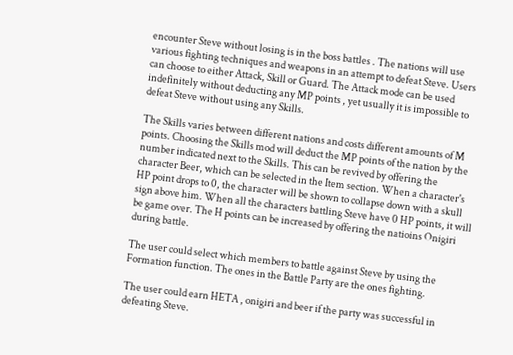encounter Steve without losing is in the boss battles . The nations will use various fighting techniques and weapons in an attempt to defeat Steve. Users can choose to either Attack, Skill or Guard. The Attack mode can be used indefinitely without deducting any MP points , yet usually it is impossible to defeat Steve without using any Skills.

The Skills varies between different nations and costs different amounts of M points. Choosing the Skills mod will deduct the MP points of the nation by the number indicated next to the Skills. This can be revived by offering the character Beer, which can be selected in the Item section. When a character's HP point drops to 0, the character will be shown to collapse down with a skull sign above him. When all the characters battling Steve have 0 HP points, it will be game over. The H points can be increased by offering the natioins Onigiri during battle.

The user could select which members to battle against Steve by using the Formation function. The ones in the Battle Party are the ones fighting.

The user could earn HETA , onigiri and beer if the party was successful in defeating Steve.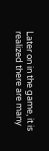Later on in the game, it is realized there are many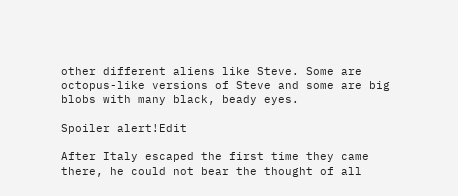other different aliens like Steve. Some are octopus-like versions of Steve and some are big blobs with many black, beady eyes.

Spoiler alert!Edit

After Italy escaped the first time they came there, he could not bear the thought of all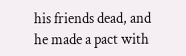his friends dead, and he made a pact with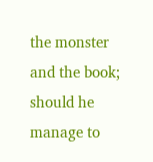the monster and the book; should he manage to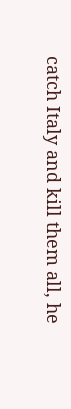catch Italy and kill them all, he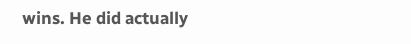wins. He did actually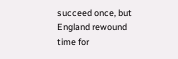succeed once, but England rewound time for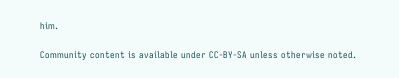him.

Community content is available under CC-BY-SA unless otherwise noted.